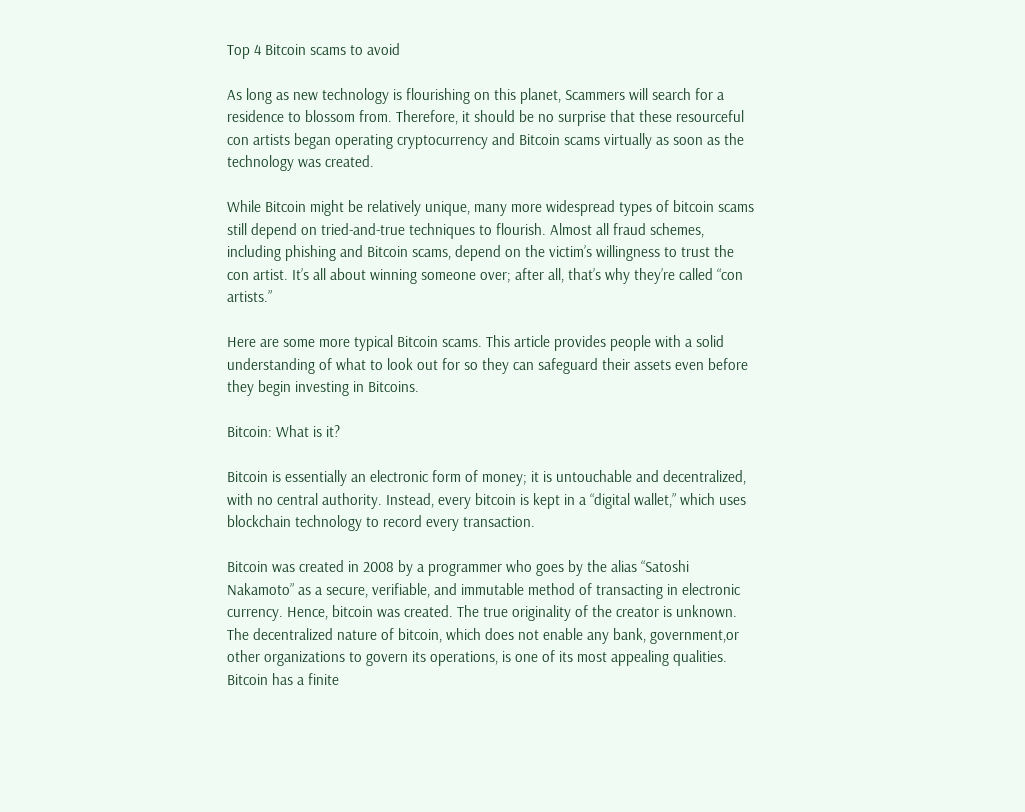Top 4 Bitcoin scams to avoid

As long as new technology is flourishing on this planet, Scammers will search for a residence to blossom from. Therefore, it should be no surprise that these resourceful con artists began operating cryptocurrency and Bitcoin scams virtually as soon as the technology was created.

While Bitcoin might be relatively unique, many more widespread types of bitcoin scams still depend on tried-and-true techniques to flourish. Almost all fraud schemes, including phishing and Bitcoin scams, depend on the victim’s willingness to trust the con artist. It’s all about winning someone over; after all, that’s why they’re called “con artists.”

Here are some more typical Bitcoin scams. This article provides people with a solid understanding of what to look out for so they can safeguard their assets even before they begin investing in Bitcoins.

Bitcoin: What is it?

Bitcoin is essentially an electronic form of money; it is untouchable and decentralized, with no central authority. Instead, every bitcoin is kept in a “digital wallet,” which uses blockchain technology to record every transaction.

Bitcoin was created in 2008 by a programmer who goes by the alias “Satoshi Nakamoto” as a secure, verifiable, and immutable method of transacting in electronic currency. Hence, bitcoin was created. The true originality of the creator is unknown. The decentralized nature of bitcoin, which does not enable any bank, government,or other organizations to govern its operations, is one of its most appealing qualities. Bitcoin has a finite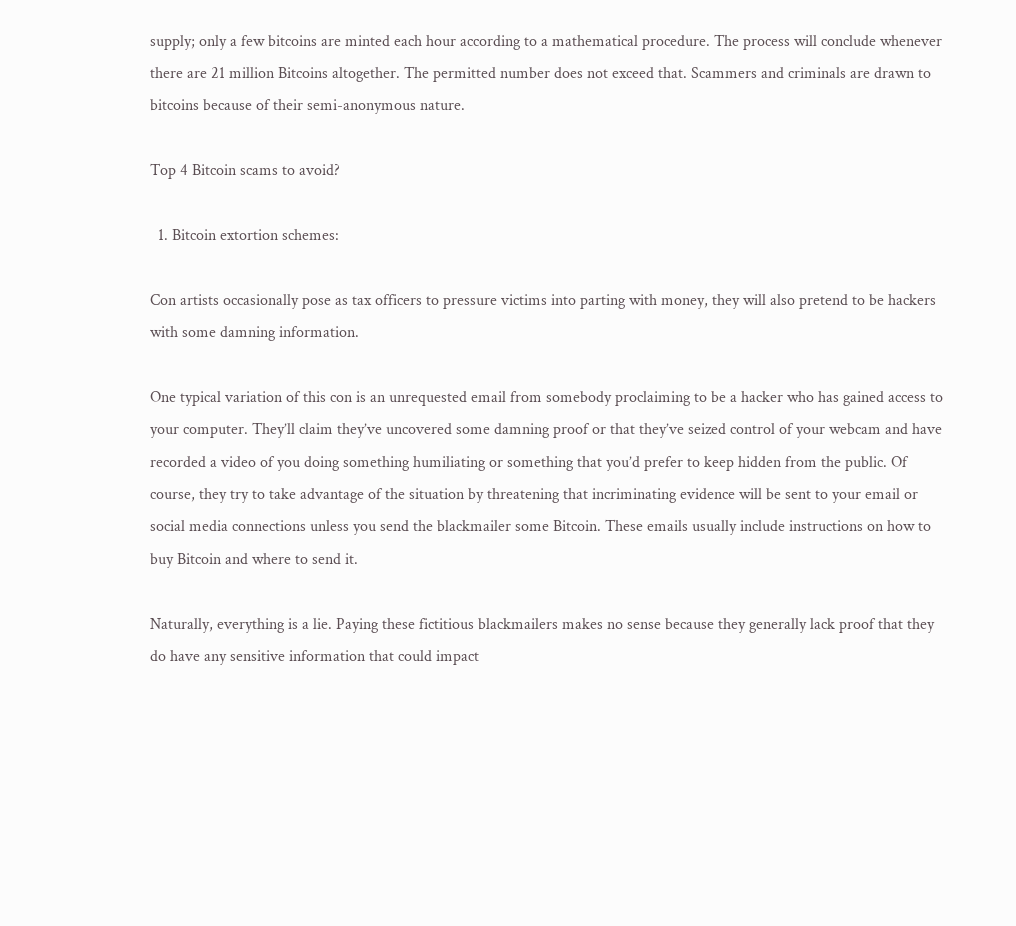supply; only a few bitcoins are minted each hour according to a mathematical procedure. The process will conclude whenever there are 21 million Bitcoins altogether. The permitted number does not exceed that. Scammers and criminals are drawn to bitcoins because of their semi-anonymous nature.

Top 4 Bitcoin scams to avoid?

  1. Bitcoin extortion schemes:

Con artists occasionally pose as tax officers to pressure victims into parting with money, they will also pretend to be hackers with some damning information.

One typical variation of this con is an unrequested email from somebody proclaiming to be a hacker who has gained access to your computer. They’ll claim they’ve uncovered some damning proof or that they’ve seized control of your webcam and have recorded a video of you doing something humiliating or something that you’d prefer to keep hidden from the public. Of course, they try to take advantage of the situation by threatening that incriminating evidence will be sent to your email or social media connections unless you send the blackmailer some Bitcoin. These emails usually include instructions on how to buy Bitcoin and where to send it.

Naturally, everything is a lie. Paying these fictitious blackmailers makes no sense because they generally lack proof that they do have any sensitive information that could impact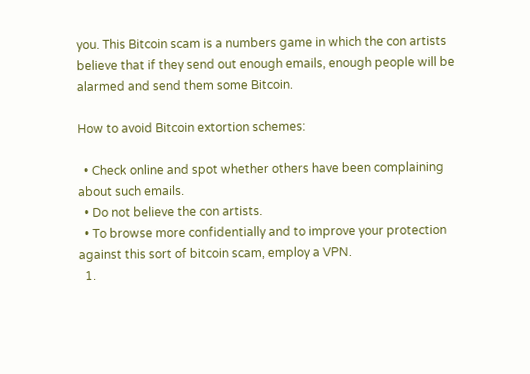you. This Bitcoin scam is a numbers game in which the con artists believe that if they send out enough emails, enough people will be alarmed and send them some Bitcoin.

How to avoid Bitcoin extortion schemes:

  • Check online and spot whether others have been complaining about such emails.
  • Do not believe the con artists.
  • To browse more confidentially and to improve your protection against this sort of bitcoin scam, employ a VPN.
  1.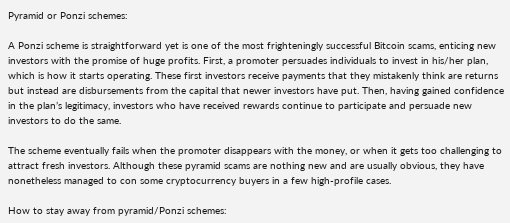Pyramid or Ponzi schemes:

A Ponzi scheme is straightforward yet is one of the most frighteningly successful Bitcoin scams, enticing new investors with the promise of huge profits. First, a promoter persuades individuals to invest in his/her plan, which is how it starts operating. These first investors receive payments that they mistakenly think are returns but instead are disbursements from the capital that newer investors have put. Then, having gained confidence in the plan’s legitimacy, investors who have received rewards continue to participate and persuade new investors to do the same.

The scheme eventually fails when the promoter disappears with the money, or when it gets too challenging to attract fresh investors. Although these pyramid scams are nothing new and are usually obvious, they have nonetheless managed to con some cryptocurrency buyers in a few high-profile cases.

How to stay away from pyramid/Ponzi schemes: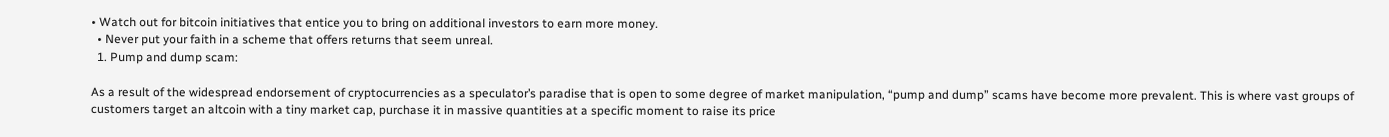• Watch out for bitcoin initiatives that entice you to bring on additional investors to earn more money.
  • Never put your faith in a scheme that offers returns that seem unreal.
  1. Pump and dump scam:

As a result of the widespread endorsement of cryptocurrencies as a speculator’s paradise that is open to some degree of market manipulation, “pump and dump” scams have become more prevalent. This is where vast groups of customers target an altcoin with a tiny market cap, purchase it in massive quantities at a specific moment to raise its price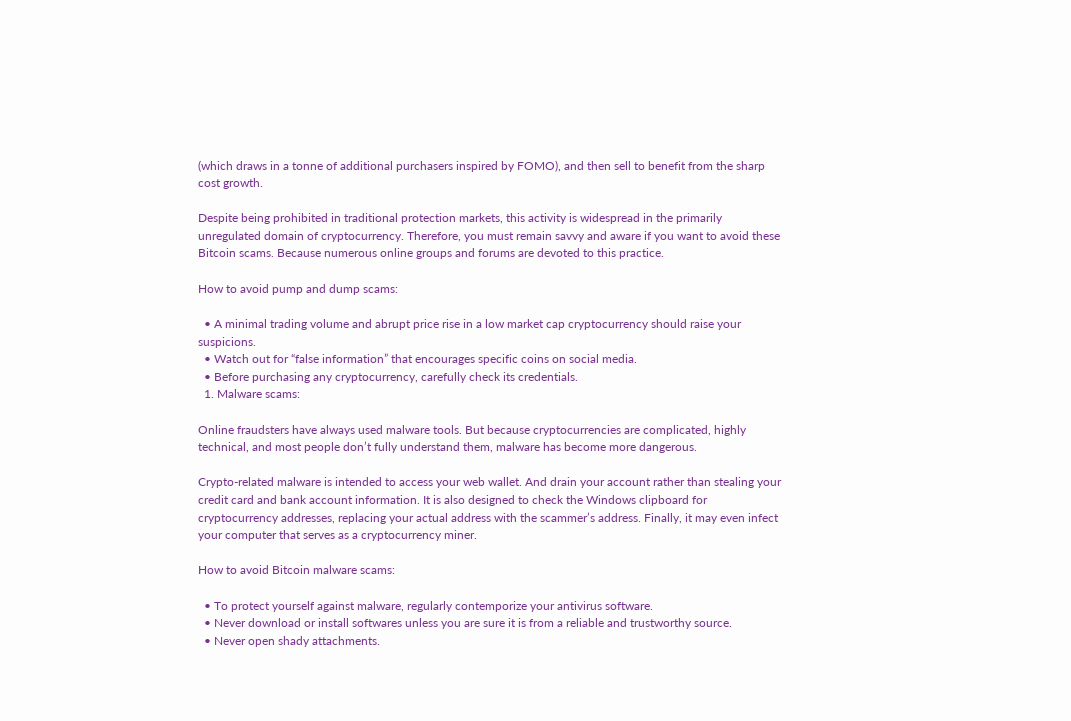(which draws in a tonne of additional purchasers inspired by FOMO), and then sell to benefit from the sharp cost growth.

Despite being prohibited in traditional protection markets, this activity is widespread in the primarily unregulated domain of cryptocurrency. Therefore, you must remain savvy and aware if you want to avoid these Bitcoin scams. Because numerous online groups and forums are devoted to this practice.

How to avoid pump and dump scams:

  • A minimal trading volume and abrupt price rise in a low market cap cryptocurrency should raise your suspicions.
  • Watch out for “false information” that encourages specific coins on social media.
  • Before purchasing any cryptocurrency, carefully check its credentials.
  1. Malware scams:

Online fraudsters have always used malware tools. But because cryptocurrencies are complicated, highly technical, and most people don’t fully understand them, malware has become more dangerous.

Crypto-related malware is intended to access your web wallet. And drain your account rather than stealing your credit card and bank account information. It is also designed to check the Windows clipboard for cryptocurrency addresses, replacing your actual address with the scammer’s address. Finally, it may even infect your computer that serves as a cryptocurrency miner.

How to avoid Bitcoin malware scams:

  • To protect yourself against malware, regularly contemporize your antivirus software.
  • Never download or install softwares unless you are sure it is from a reliable and trustworthy source.
  • Never open shady attachments.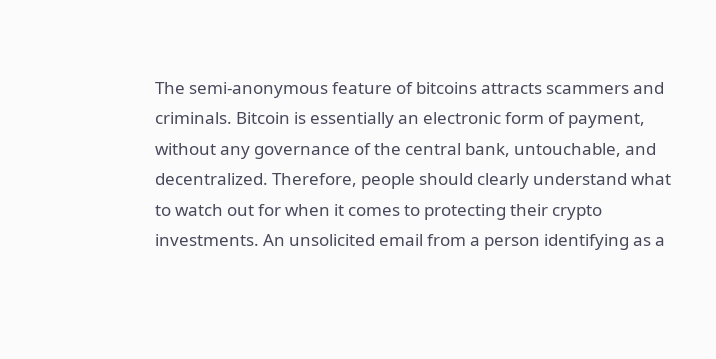The semi-anonymous feature of bitcoins attracts scammers and criminals. Bitcoin is essentially an electronic form of payment, without any governance of the central bank, untouchable, and decentralized. Therefore, people should clearly understand what to watch out for when it comes to protecting their crypto investments. An unsolicited email from a person identifying as a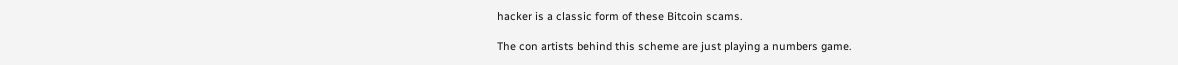hacker is a classic form of these Bitcoin scams.

The con artists behind this scheme are just playing a numbers game.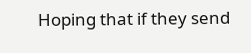Hoping that if they send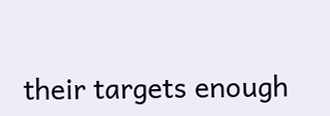their targets enough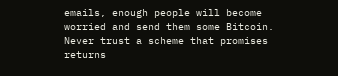emails, enough people will become worried and send them some Bitcoin. Never trust a scheme that promises returns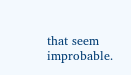that seem improbable.